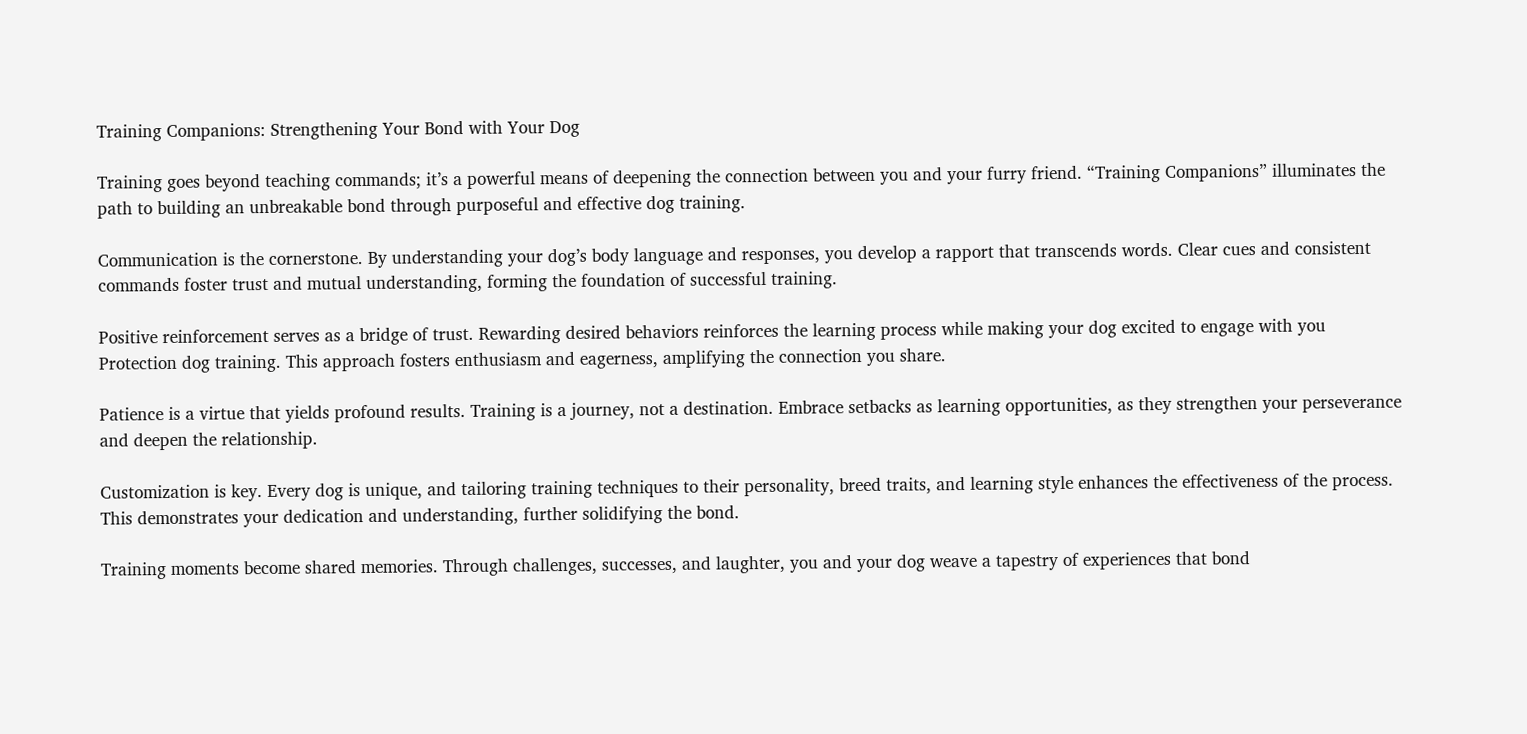Training Companions: Strengthening Your Bond with Your Dog

Training goes beyond teaching commands; it’s a powerful means of deepening the connection between you and your furry friend. “Training Companions” illuminates the path to building an unbreakable bond through purposeful and effective dog training.

Communication is the cornerstone. By understanding your dog’s body language and responses, you develop a rapport that transcends words. Clear cues and consistent commands foster trust and mutual understanding, forming the foundation of successful training.

Positive reinforcement serves as a bridge of trust. Rewarding desired behaviors reinforces the learning process while making your dog excited to engage with you Protection dog training. This approach fosters enthusiasm and eagerness, amplifying the connection you share.

Patience is a virtue that yields profound results. Training is a journey, not a destination. Embrace setbacks as learning opportunities, as they strengthen your perseverance and deepen the relationship.

Customization is key. Every dog is unique, and tailoring training techniques to their personality, breed traits, and learning style enhances the effectiveness of the process. This demonstrates your dedication and understanding, further solidifying the bond.

Training moments become shared memories. Through challenges, successes, and laughter, you and your dog weave a tapestry of experiences that bond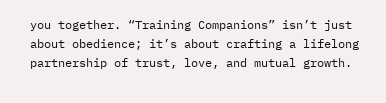you together. “Training Companions” isn’t just about obedience; it’s about crafting a lifelong partnership of trust, love, and mutual growth.